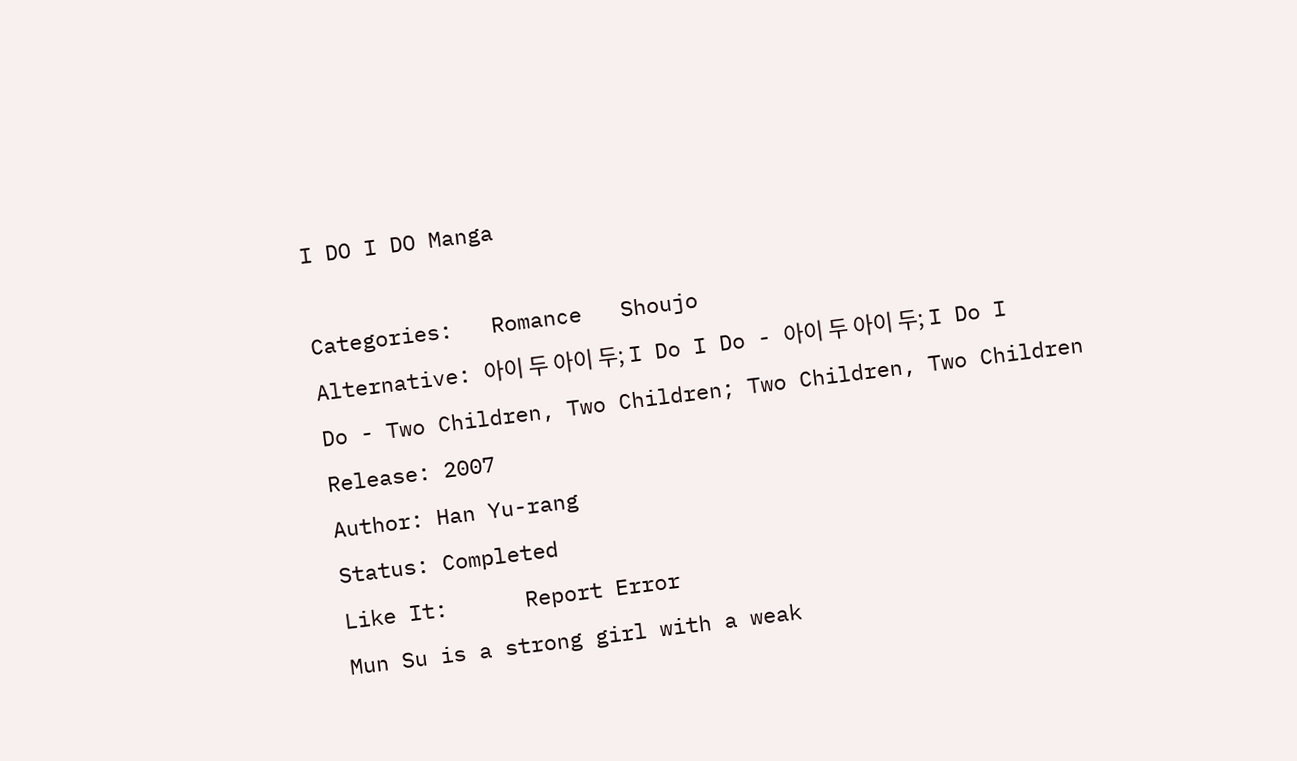I DO I DO Manga

Categories:   Romance   Shoujo
Alternative: 아이 두 아이 두; I Do I Do - 아이 두 아이 두; I Do I Do - Two Children, Two Children; Two Children, Two Children
Release: 2007
Author: Han Yu-rang
Status: Completed
Like It:      Report Error
Mun Su is a strong girl with a weak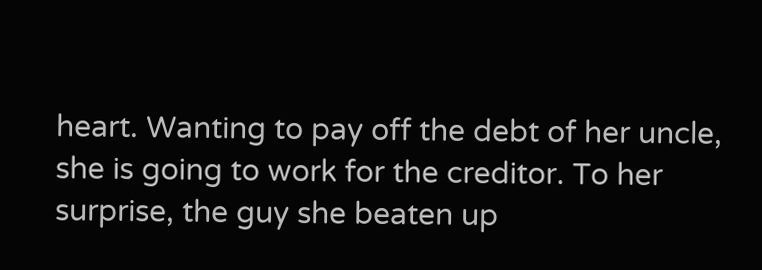heart. Wanting to pay off the debt of her uncle, she is going to work for the creditor. To her surprise, the guy she beaten up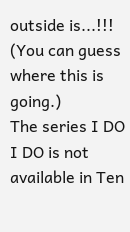outside is...!!! (You can guess where this is going.)
The series I DO I DO is not available in Ten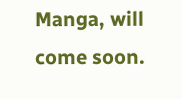Manga, will come soon.